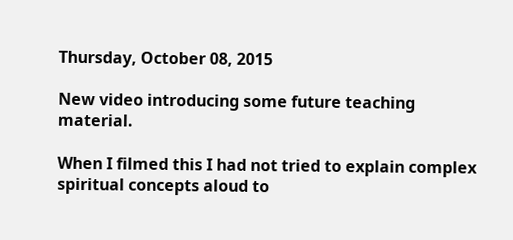Thursday, October 08, 2015

New video introducing some future teaching material.

When I filmed this I had not tried to explain complex spiritual concepts aloud to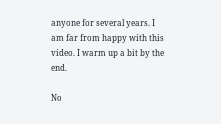anyone for several years. I am far from happy with this video. I warm up a bit by the end.

No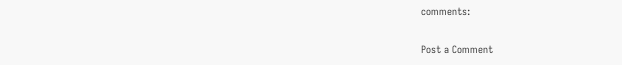comments:

Post a Comment